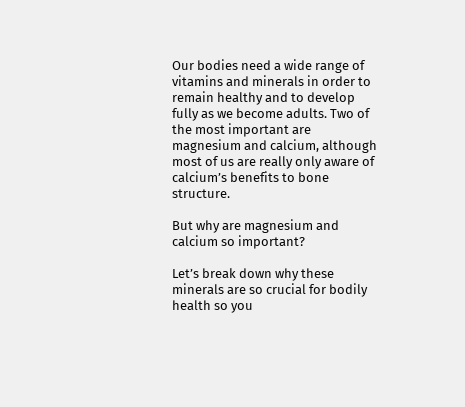Our bodies need a wide range of vitamins and minerals in order to remain healthy and to develop fully as we become adults. Two of the most important are magnesium and calcium, although most of us are really only aware of calcium’s benefits to bone structure.

But why are magnesium and calcium so important?

Let’s break down why these minerals are so crucial for bodily health so you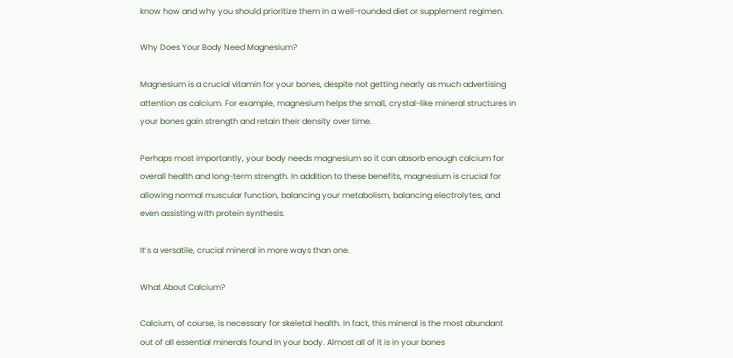know how and why you should prioritize them in a well-rounded diet or supplement regimen.

Why Does Your Body Need Magnesium?

Magnesium is a crucial vitamin for your bones, despite not getting nearly as much advertising attention as calcium. For example, magnesium helps the small, crystal-like mineral structures in your bones gain strength and retain their density over time.

Perhaps most importantly, your body needs magnesium so it can absorb enough calcium for overall health and long-term strength. In addition to these benefits, magnesium is crucial for allowing normal muscular function, balancing your metabolism, balancing electrolytes, and even assisting with protein synthesis.

It’s a versatile, crucial mineral in more ways than one.

What About Calcium?

Calcium, of course, is necessary for skeletal health. In fact, this mineral is the most abundant out of all essential minerals found in your body. Almost all of it is in your bones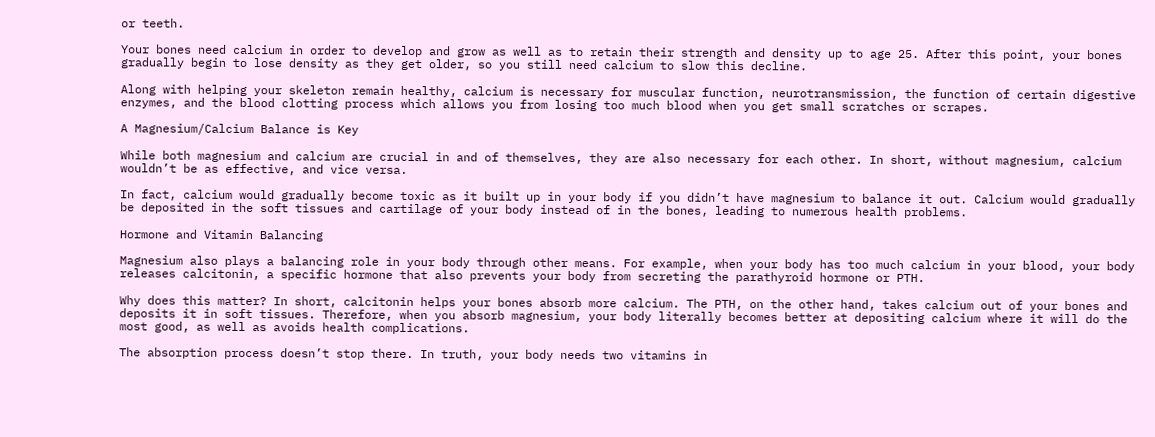or teeth.

Your bones need calcium in order to develop and grow as well as to retain their strength and density up to age 25. After this point, your bones gradually begin to lose density as they get older, so you still need calcium to slow this decline.

Along with helping your skeleton remain healthy, calcium is necessary for muscular function, neurotransmission, the function of certain digestive enzymes, and the blood clotting process which allows you from losing too much blood when you get small scratches or scrapes.

A Magnesium/Calcium Balance is Key

While both magnesium and calcium are crucial in and of themselves, they are also necessary for each other. In short, without magnesium, calcium wouldn’t be as effective, and vice versa.

In fact, calcium would gradually become toxic as it built up in your body if you didn’t have magnesium to balance it out. Calcium would gradually be deposited in the soft tissues and cartilage of your body instead of in the bones, leading to numerous health problems.

Hormone and Vitamin Balancing

Magnesium also plays a balancing role in your body through other means. For example, when your body has too much calcium in your blood, your body releases calcitonin, a specific hormone that also prevents your body from secreting the parathyroid hormone or PTH.

Why does this matter? In short, calcitonin helps your bones absorb more calcium. The PTH, on the other hand, takes calcium out of your bones and deposits it in soft tissues. Therefore, when you absorb magnesium, your body literally becomes better at depositing calcium where it will do the most good, as well as avoids health complications.

The absorption process doesn’t stop there. In truth, your body needs two vitamins in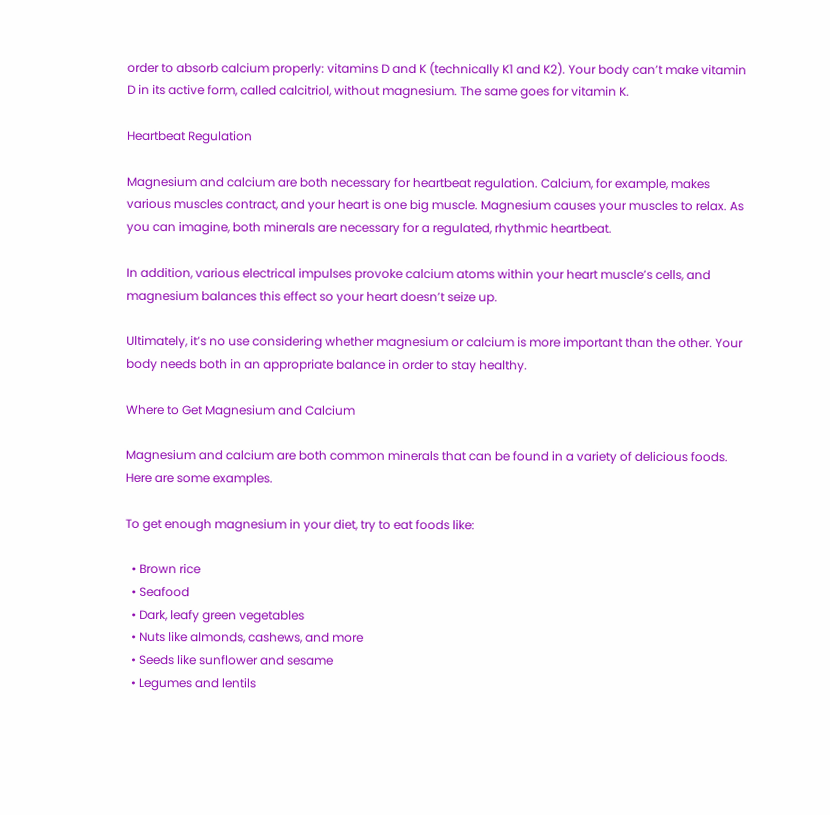order to absorb calcium properly: vitamins D and K (technically K1 and K2). Your body can’t make vitamin D in its active form, called calcitriol, without magnesium. The same goes for vitamin K.

Heartbeat Regulation

Magnesium and calcium are both necessary for heartbeat regulation. Calcium, for example, makes various muscles contract, and your heart is one big muscle. Magnesium causes your muscles to relax. As you can imagine, both minerals are necessary for a regulated, rhythmic heartbeat.

In addition, various electrical impulses provoke calcium atoms within your heart muscle’s cells, and magnesium balances this effect so your heart doesn’t seize up.

Ultimately, it’s no use considering whether magnesium or calcium is more important than the other. Your body needs both in an appropriate balance in order to stay healthy.

Where to Get Magnesium and Calcium

Magnesium and calcium are both common minerals that can be found in a variety of delicious foods. Here are some examples.

To get enough magnesium in your diet, try to eat foods like:

  • Brown rice
  • Seafood
  • Dark, leafy green vegetables
  • Nuts like almonds, cashews, and more
  • Seeds like sunflower and sesame
  • Legumes and lentils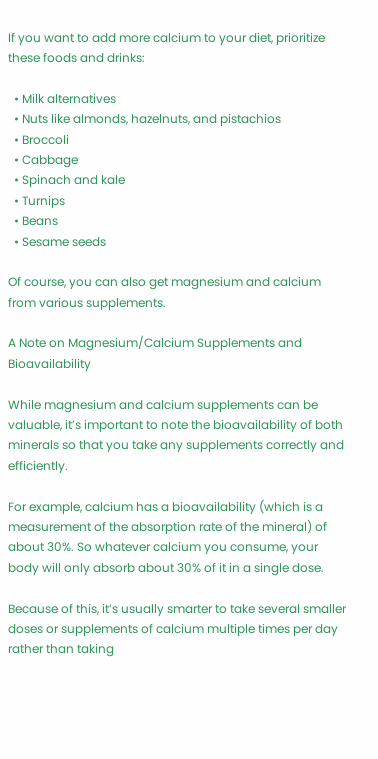If you want to add more calcium to your diet, prioritize these foods and drinks:

  • Milk alternatives
  • Nuts like almonds, hazelnuts, and pistachios
  • Broccoli
  • Cabbage
  • Spinach and kale
  • Turnips
  • Beans
  • Sesame seeds

Of course, you can also get magnesium and calcium from various supplements.

A Note on Magnesium/Calcium Supplements and Bioavailability

While magnesium and calcium supplements can be valuable, it’s important to note the bioavailability of both minerals so that you take any supplements correctly and efficiently.

For example, calcium has a bioavailability (which is a measurement of the absorption rate of the mineral) of about 30%. So whatever calcium you consume, your body will only absorb about 30% of it in a single dose.

Because of this, it’s usually smarter to take several smaller doses or supplements of calcium multiple times per day rather than taking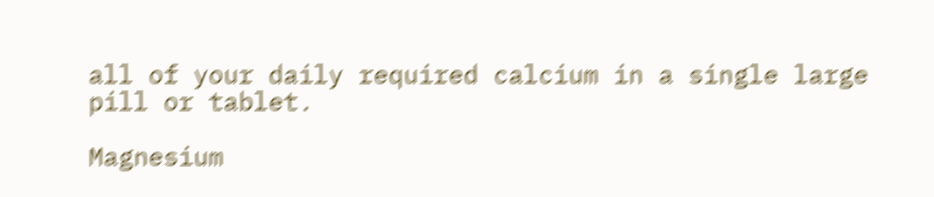all of your daily required calcium in a single large pill or tablet.

Magnesium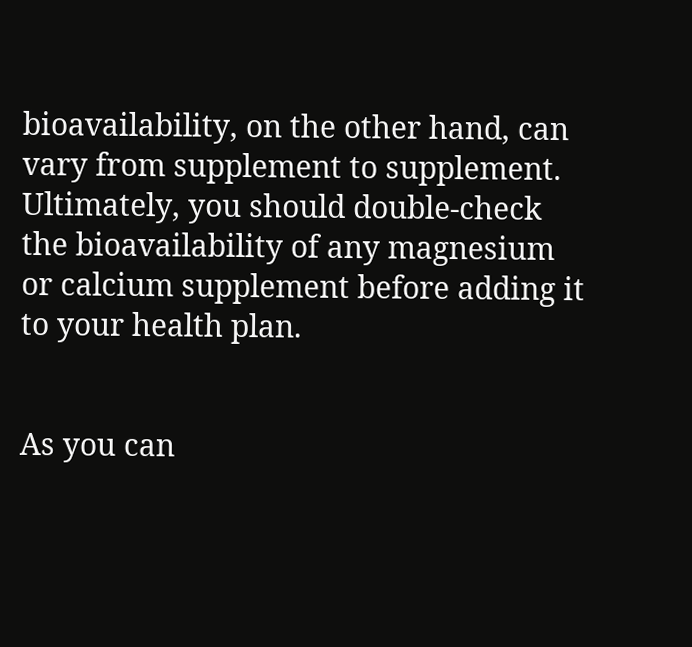bioavailability, on the other hand, can vary from supplement to supplement. Ultimately, you should double-check the bioavailability of any magnesium or calcium supplement before adding it to your health plan.


As you can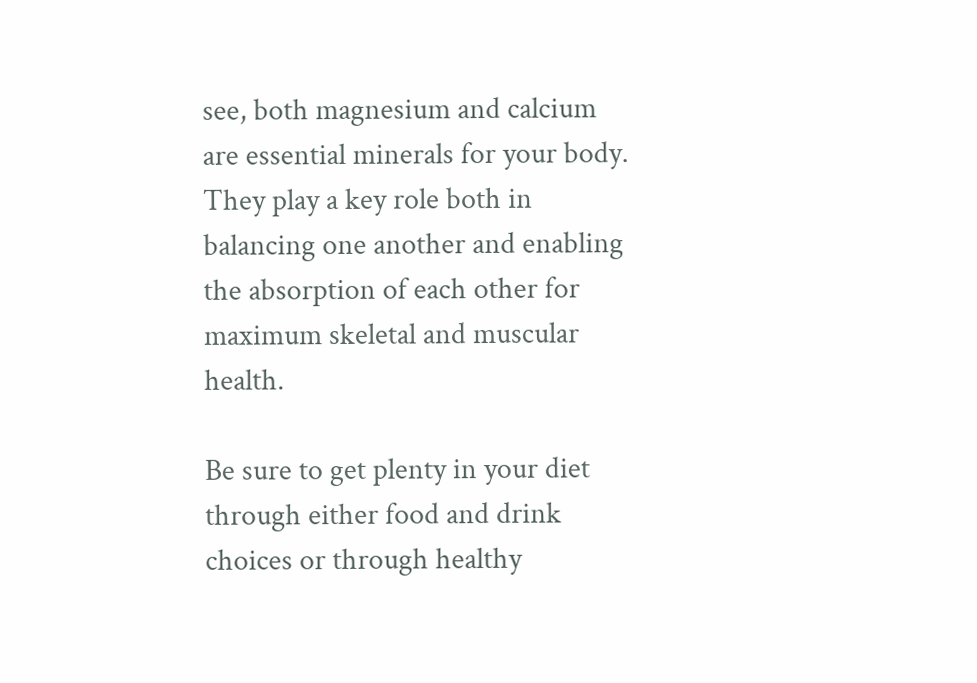see, both magnesium and calcium are essential minerals for your body. They play a key role both in balancing one another and enabling the absorption of each other for maximum skeletal and muscular health.

Be sure to get plenty in your diet through either food and drink choices or through healthy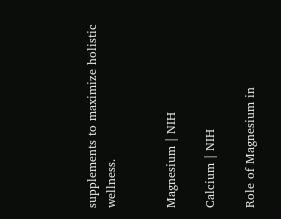supplements to maximize holistic wellness.


Magnesium | NIH

Calcium | NIH

Role of Magnesium in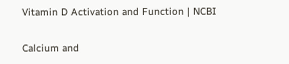Vitamin D Activation and Function | NCBI

Calcium and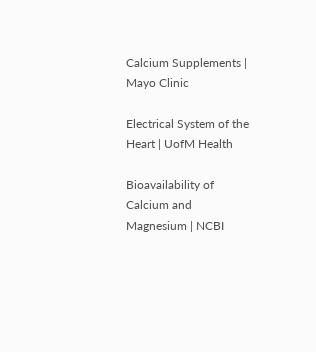Calcium Supplements | Mayo Clinic

Electrical System of the Heart | UofM Health

Bioavailability of Calcium and Magnesium | NCBI